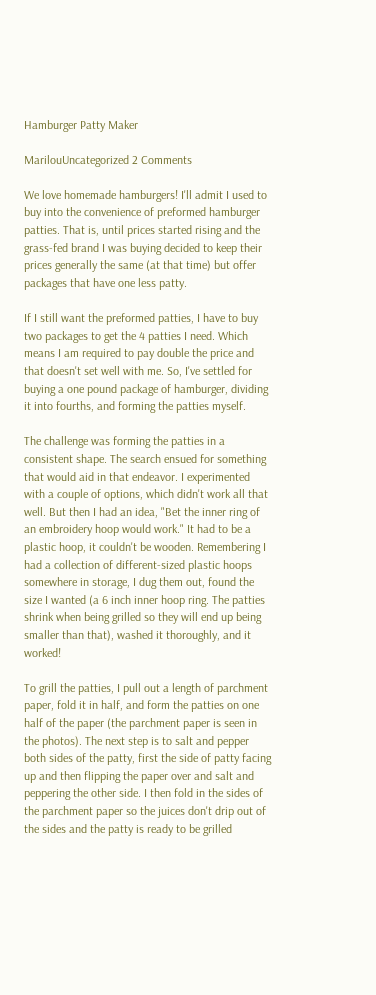Hamburger Patty Maker

MarilouUncategorized 2 Comments

We love homemade hamburgers! I'll admit I used to buy into the convenience of preformed hamburger patties. That is, until prices started rising and the grass-fed brand I was buying decided to keep their prices generally the same (at that time) but offer packages that have one less patty.

If I still want the preformed patties, I have to buy two packages to get the 4 patties I need. Which means I am required to pay double the price and that doesn't set well with me. So, I've settled for buying a one pound package of hamburger, dividing it into fourths, and forming the patties myself.

The challenge was forming the patties in a consistent shape. The search ensued for something that would aid in that endeavor. I experimented with a couple of options, which didn't work all that well. But then I had an idea, "Bet the inner ring of an embroidery hoop would work." It had to be a plastic hoop, it couldn't be wooden. Remembering I had a collection of different-sized plastic hoops somewhere in storage, I dug them out, found the size I wanted (a 6 inch inner hoop ring. The patties shrink when being grilled so they will end up being smaller than that), washed it thoroughly, and it worked!

To grill the patties, I pull out a length of parchment paper, fold it in half, and form the patties on one half of the paper (the parchment paper is seen in the photos). The next step is to salt and pepper both sides of the patty, first the side of patty facing up and then flipping the paper over and salt and peppering the other side. I then fold in the sides of the parchment paper so the juices don't drip out of the sides and the patty is ready to be grilled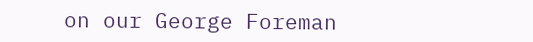on our George Foreman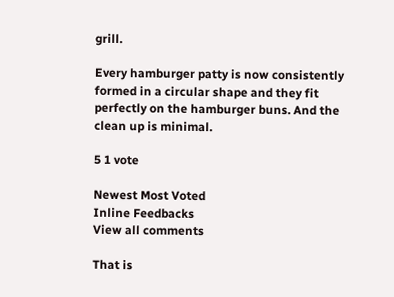grill.

Every hamburger patty is now consistently formed in a circular shape and they fit perfectly on the hamburger buns. And the clean up is minimal.

5 1 vote

Newest Most Voted
Inline Feedbacks
View all comments

That is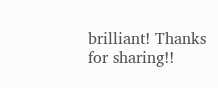brilliant! Thanks for sharing!!